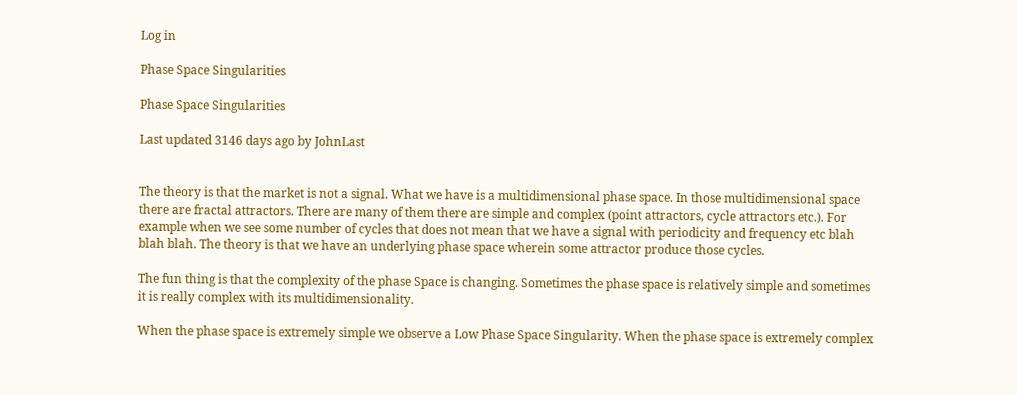Log in

Phase Space Singularities

Phase Space Singularities

Last updated 3146 days ago by JohnLast


The theory is that the market is not a signal. What we have is a multidimensional phase space. In those multidimensional space there are fractal attractors. There are many of them there are simple and complex (point attractors, cycle attractors etc.). For example when we see some number of cycles that does not mean that we have a signal with periodicity and frequency etc blah blah blah. The theory is that we have an underlying phase space wherein some attractor produce those cycles.

The fun thing is that the complexity of the phase Space is changing. Sometimes the phase space is relatively simple and sometimes it is really complex with its multidimensionality.

When the phase space is extremely simple we observe a Low Phase Space Singularity. When the phase space is extremely complex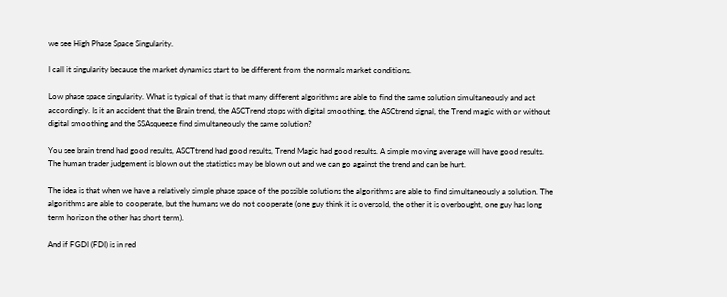we see High Phase Space Singularity.

I call it singularity because the market dynamics start to be different from the normals market conditions.

Low phase space singularity. What is typical of that is that many different algorithms are able to find the same solution simultaneously and act accordingly. Is it an accident that the Brain trend, the ASCTrend stops with digital smoothing, the ASCtrend signal, the Trend magic with or without digital smoothing and the SSAsqueeze find simultaneously the same solution?

You see brain trend had good results, ASCTtrend had good results, Trend Magic had good results. A simple moving average will have good results. The human trader judgement is blown out the statistics may be blown out and we can go against the trend and can be hurt.

The idea is that when we have a relatively simple phase space of the possible solutions the algorithms are able to find simultaneously a solution. The algorithms are able to cooperate, but the humans we do not cooperate (one guy think it is oversold, the other it is overbought, one guy has long term horizon the other has short term).

And if FGDI (FDI) is in red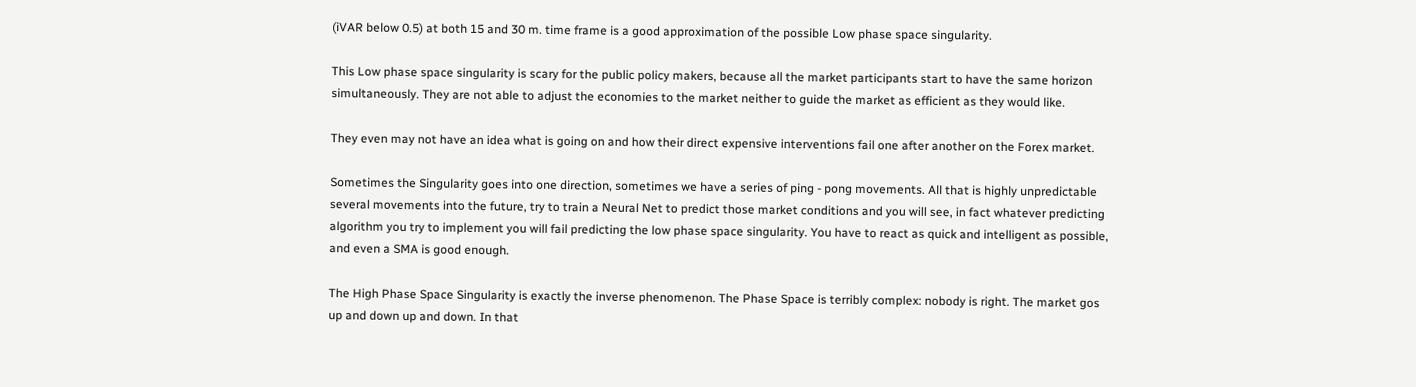(iVAR below 0.5) at both 15 and 30 m. time frame is a good approximation of the possible Low phase space singularity.

This Low phase space singularity is scary for the public policy makers, because all the market participants start to have the same horizon simultaneously. They are not able to adjust the economies to the market neither to guide the market as efficient as they would like.

They even may not have an idea what is going on and how their direct expensive interventions fail one after another on the Forex market.

Sometimes the Singularity goes into one direction, sometimes we have a series of ping - pong movements. All that is highly unpredictable several movements into the future, try to train a Neural Net to predict those market conditions and you will see, in fact whatever predicting algorithm you try to implement you will fail predicting the low phase space singularity. You have to react as quick and intelligent as possible, and even a SMA is good enough.

The High Phase Space Singularity is exactly the inverse phenomenon. The Phase Space is terribly complex: nobody is right. The market gos up and down up and down. In that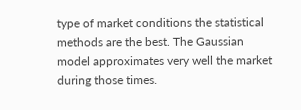type of market conditions the statistical methods are the best. The Gaussian model approximates very well the market during those times.